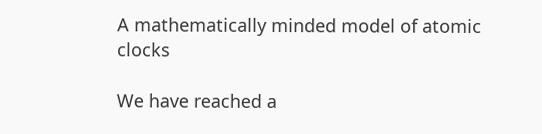A mathematically minded model of atomic clocks

We have reached a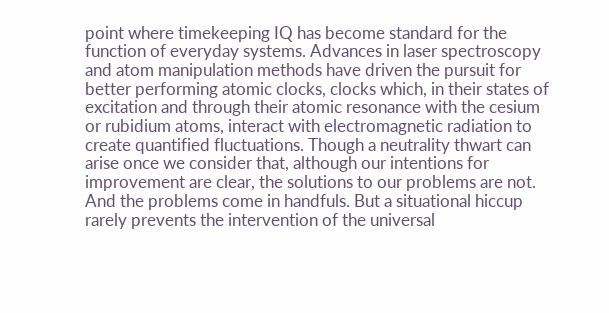point where timekeeping IQ has become standard for the function of everyday systems. Advances in laser spectroscopy and atom manipulation methods have driven the pursuit for better performing atomic clocks, clocks which, in their states of excitation and through their atomic resonance with the cesium or rubidium atoms, interact with electromagnetic radiation to create quantified fluctuations. Though a neutrality thwart can arise once we consider that, although our intentions for improvement are clear, the solutions to our problems are not. And the problems come in handfuls. But a situational hiccup rarely prevents the intervention of the universal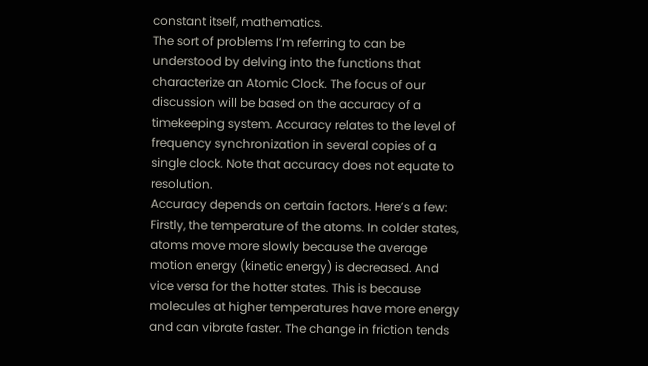constant itself, mathematics.
The sort of problems I’m referring to can be understood by delving into the functions that characterize an Atomic Clock. The focus of our discussion will be based on the accuracy of a timekeeping system. Accuracy relates to the level of frequency synchronization in several copies of a single clock. Note that accuracy does not equate to resolution.
Accuracy depends on certain factors. Here’s a few:
Firstly, the temperature of the atoms. In colder states, atoms move more slowly because the average motion energy (kinetic energy) is decreased. And vice versa for the hotter states. This is because molecules at higher temperatures have more energy and can vibrate faster. The change in friction tends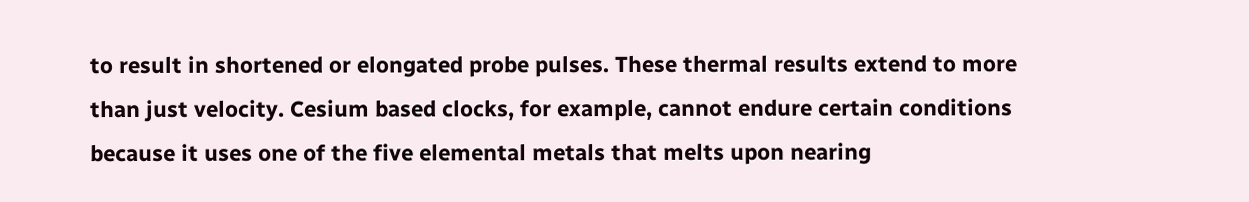to result in shortened or elongated probe pulses. These thermal results extend to more than just velocity. Cesium based clocks, for example, cannot endure certain conditions because it uses one of the five elemental metals that melts upon nearing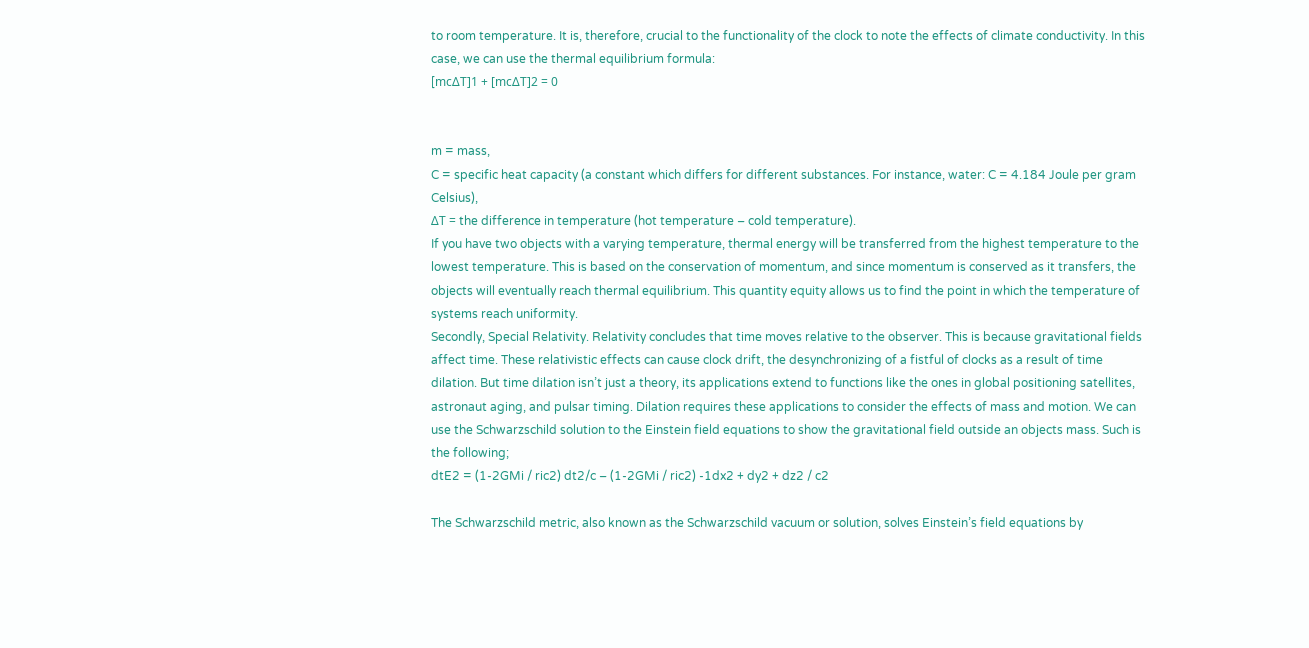to room temperature. It is, therefore, crucial to the functionality of the clock to note the effects of climate conductivity. In this case, we can use the thermal equilibrium formula:
[mcΔT]1 + [mcΔT]2 = 0


m = mass,
C = specific heat capacity (a constant which differs for different substances. For instance, water: C = 4.184 Joule per gram Celsius),
ΔT = the difference in temperature (hot temperature – cold temperature).
If you have two objects with a varying temperature, thermal energy will be transferred from the highest temperature to the lowest temperature. This is based on the conservation of momentum, and since momentum is conserved as it transfers, the objects will eventually reach thermal equilibrium. This quantity equity allows us to find the point in which the temperature of systems reach uniformity.
Secondly, Special Relativity. Relativity concludes that time moves relative to the observer. This is because gravitational fields affect time. These relativistic effects can cause clock drift, the desynchronizing of a fistful of clocks as a result of time dilation. But time dilation isn’t just a theory, its applications extend to functions like the ones in global positioning satellites, astronaut aging, and pulsar timing. Dilation requires these applications to consider the effects of mass and motion. We can use the Schwarzschild solution to the Einstein field equations to show the gravitational field outside an objects mass. Such is the following;
dtE2 = (1-2GMi / ric2) dt2/c – (1-2GMi / ric2) -1dx2 + dy2 + dz2 / c2

The Schwarzschild metric, also known as the Schwarzschild vacuum or solution, solves Einstein’s field equations by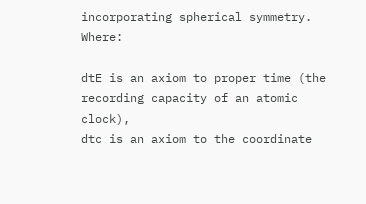incorporating spherical symmetry. Where:

dtE is an axiom to proper time (the recording capacity of an atomic clock),
dtc is an axiom to the coordinate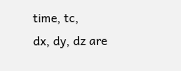time, tc,
dx, dy, dz are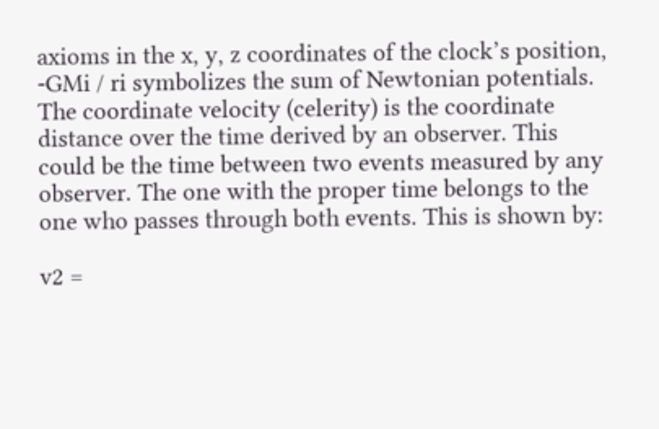axioms in the x, y, z coordinates of the clock’s position,
-GMi / ri symbolizes the sum of Newtonian potentials.
The coordinate velocity (celerity) is the coordinate distance over the time derived by an observer. This could be the time between two events measured by any observer. The one with the proper time belongs to the one who passes through both events. This is shown by:

v2 =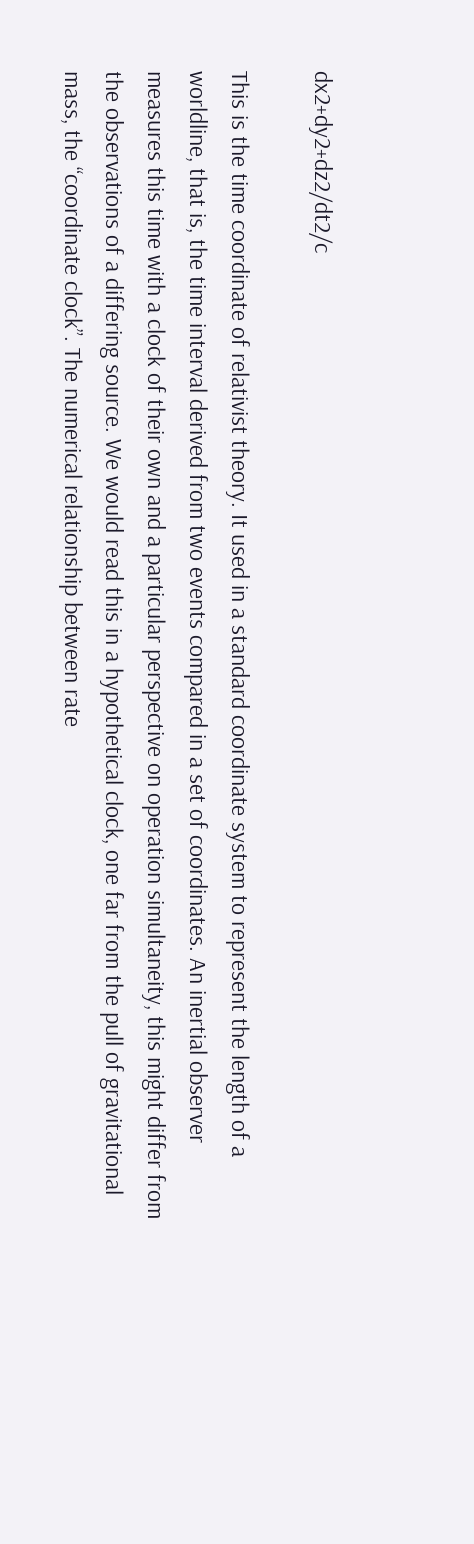dx2+dy2+dz2/dt2/c

This is the time coordinate of relativist theory. It used in a standard coordinate system to represent the length of a worldline, that is, the time interval derived from two events compared in a set of coordinates. An inertial observer measures this time with a clock of their own and a particular perspective on operation simultaneity, this might differ from the observations of a differing source. We would read this in a hypothetical clock, one far from the pull of gravitational mass, the “coordinate clock”. The numerical relationship between rate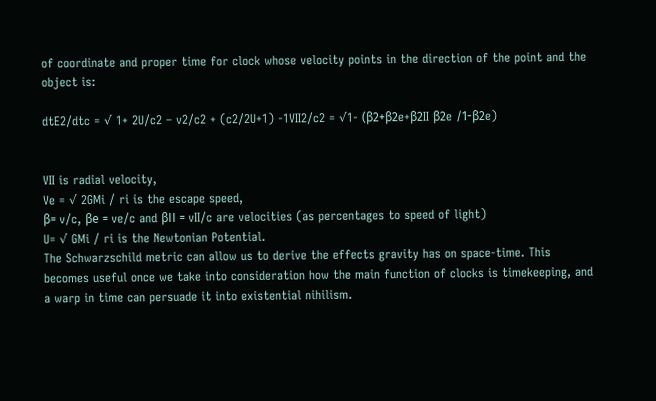of coordinate and proper time for clock whose velocity points in the direction of the point and the object is:

dtE2/dtc = √ 1+ 2U/c2 – v2/c2 + (c2/2U+1) -1VII2/c2 = √1- (β2+β2e+β2II β2e /1-β2e)


VII is radial velocity,
Ve = √ 2GMi / ri is the escape speed,
β= v/c, βe = ve/c and βII = vII/c are velocities (as percentages to speed of light)
U= √ GMi / ri is the Newtonian Potential.
The Schwarzschild metric can allow us to derive the effects gravity has on space-time. This becomes useful once we take into consideration how the main function of clocks is timekeeping, and a warp in time can persuade it into existential nihilism.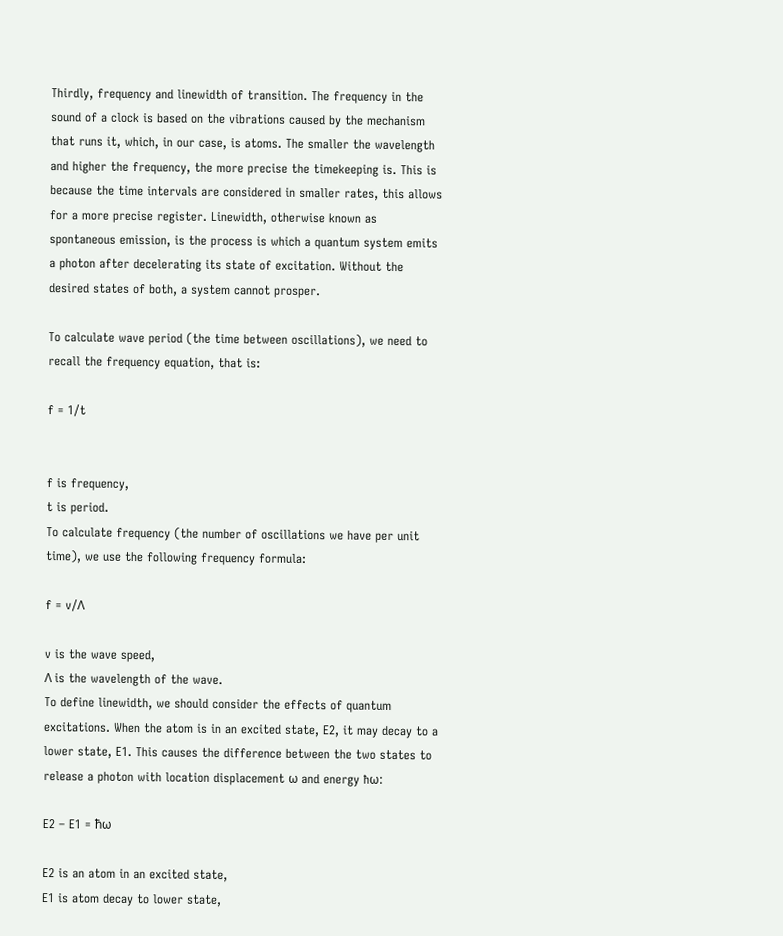Thirdly, frequency and linewidth of transition. The frequency in the sound of a clock is based on the vibrations caused by the mechanism that runs it, which, in our case, is atoms. The smaller the wavelength and higher the frequency, the more precise the timekeeping is. This is because the time intervals are considered in smaller rates, this allows for a more precise register. Linewidth, otherwise known as spontaneous emission, is the process is which a quantum system emits a photon after decelerating its state of excitation. Without the desired states of both, a system cannot prosper.

To calculate wave period (the time between oscillations), we need to recall the frequency equation, that is:

f = 1/t


f is frequency,
t is period.
To calculate frequency (the number of oscillations we have per unit time), we use the following frequency formula:

f = v/Λ

v is the wave speed,
Λ is the wavelength of the wave.
To define linewidth, we should consider the effects of quantum excitations. When the atom is in an excited state, E2, it may decay to a lower state, E1. This causes the difference between the two states to release a photon with location displacement ω and energy ħω:

E2 – E1 = ħω

E2 is an atom in an excited state,
E1 is atom decay to lower state,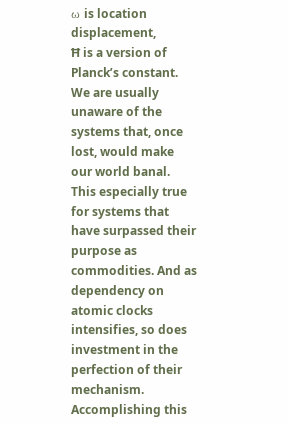ω is location displacement,
Ħ is a version of Planck’s constant.
We are usually unaware of the systems that, once lost, would make our world banal. This especially true for systems that have surpassed their purpose as commodities. And as dependency on atomic clocks intensifies, so does investment in the perfection of their mechanism. Accomplishing this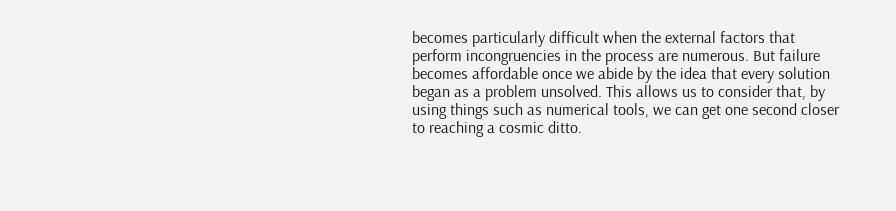becomes particularly difficult when the external factors that perform incongruencies in the process are numerous. But failure becomes affordable once we abide by the idea that every solution began as a problem unsolved. This allows us to consider that, by using things such as numerical tools, we can get one second closer to reaching a cosmic ditto.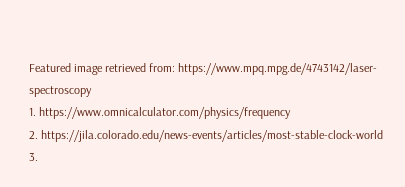Featured image retrieved from: https://www.mpq.mpg.de/4743142/laser-spectroscopy
1. https://www.omnicalculator.com/physics/frequency
2. https://jila.colorado.edu/news-events/articles/most-stable-clock-world
3.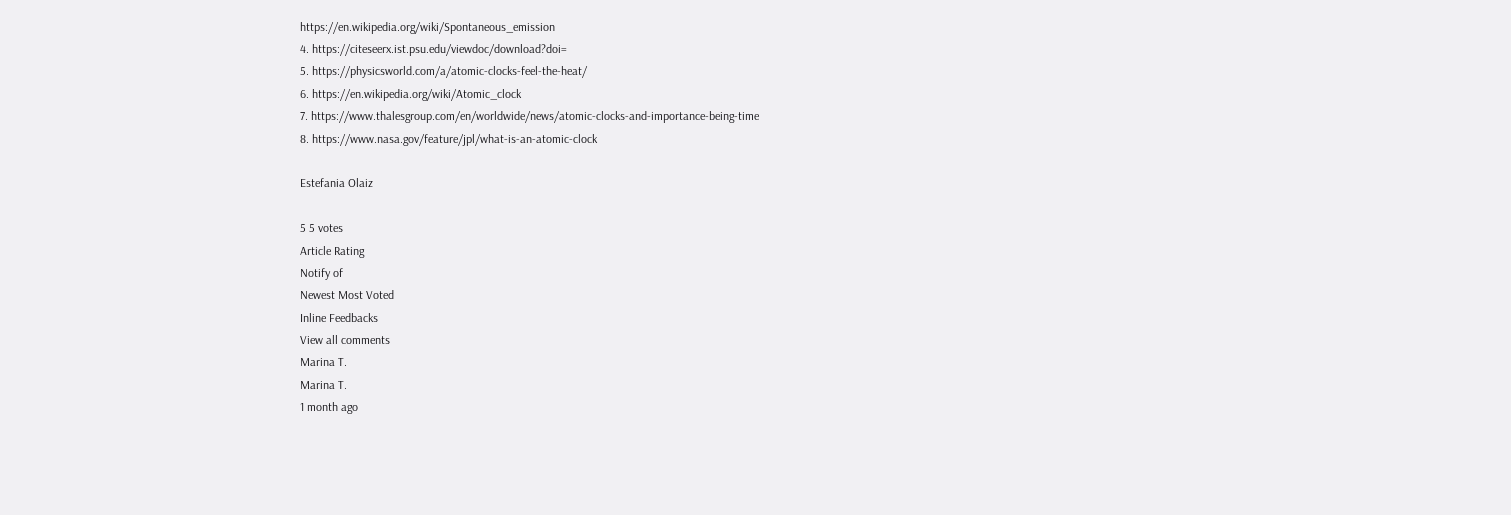https://en.wikipedia.org/wiki/Spontaneous_emission
4. https://citeseerx.ist.psu.edu/viewdoc/download?doi=
5. https://physicsworld.com/a/atomic-clocks-feel-the-heat/
6. https://en.wikipedia.org/wiki/Atomic_clock
7. https://www.thalesgroup.com/en/worldwide/news/atomic-clocks-and-importance-being-time
8. https://www.nasa.gov/feature/jpl/what-is-an-atomic-clock

Estefania Olaiz

5 5 votes
Article Rating
Notify of
Newest Most Voted
Inline Feedbacks
View all comments
Marina T.
Marina T.
1 month ago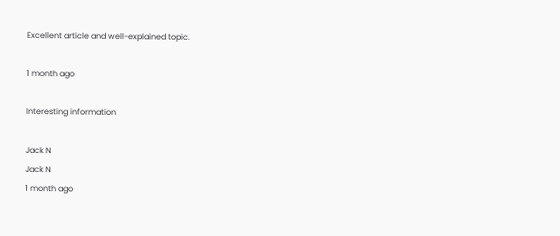Excellent article and well-explained topic.

1 month ago

Interesting information

Jack N
Jack N
1 month ago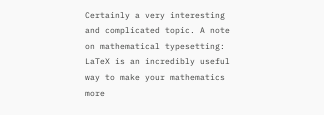Certainly a very interesting and complicated topic. A note on mathematical typesetting: LaTeX is an incredibly useful way to make your mathematics more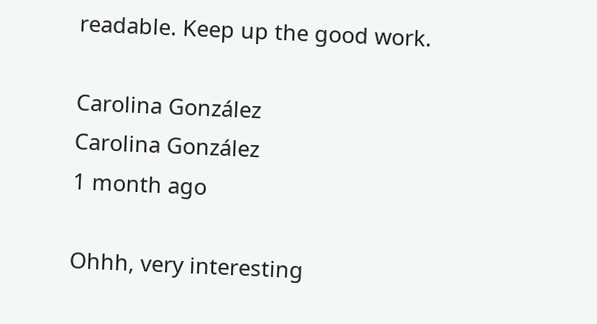readable. Keep up the good work.

Carolina González
Carolina González
1 month ago

Ohhh, very interesting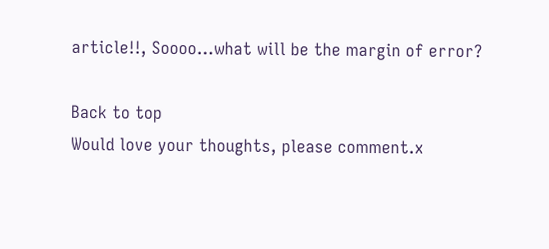article!!, Soooo…what will be the margin of error?

Back to top
Would love your thoughts, please comment.x